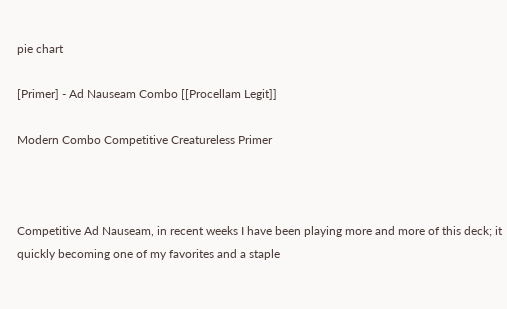pie chart

[Primer] - Ad Nauseam Combo [[Procellam Legit]]

Modern Combo Competitive Creatureless Primer



Competitive Ad Nauseam, in recent weeks I have been playing more and more of this deck; it quickly becoming one of my favorites and a staple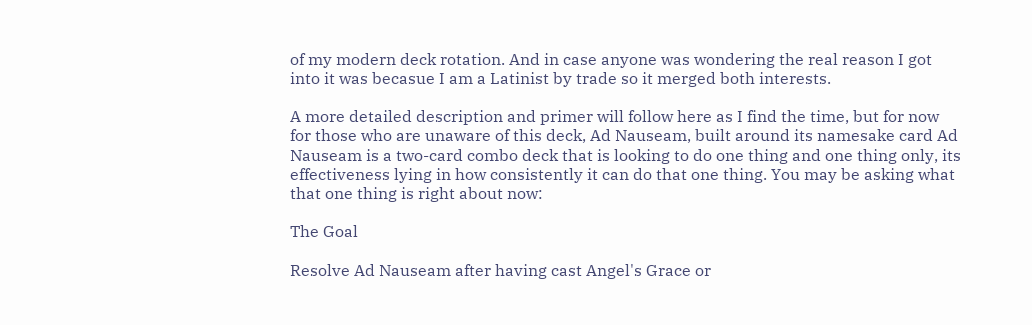of my modern deck rotation. And in case anyone was wondering the real reason I got into it was becasue I am a Latinist by trade so it merged both interests.

A more detailed description and primer will follow here as I find the time, but for now for those who are unaware of this deck, Ad Nauseam, built around its namesake card Ad Nauseam is a two-card combo deck that is looking to do one thing and one thing only, its effectiveness lying in how consistently it can do that one thing. You may be asking what that one thing is right about now:

The Goal

Resolve Ad Nauseam after having cast Angel's Grace or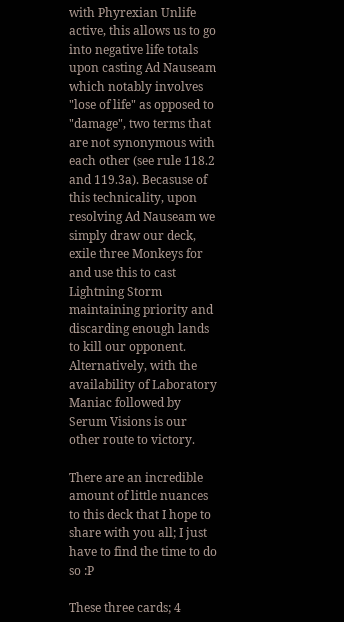with Phyrexian Unlife active, this allows us to go into negative life totals upon casting Ad Nauseam which notably involves "lose of life" as opposed to "damage", two terms that are not synonymous with each other (see rule 118.2 and 119.3a). Becasuse of this technicality, upon resolving Ad Nauseam we simply draw our deck, exile three Monkeys for and use this to cast Lightning Storm maintaining priority and discarding enough lands to kill our opponent. Alternatively, with the availability of Laboratory Maniac followed by Serum Visions is our other route to victory.

There are an incredible amount of little nuances to this deck that I hope to share with you all; I just have to find the time to do so :P

These three cards; 4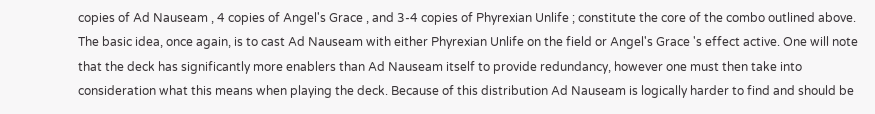copies of Ad Nauseam , 4 copies of Angel's Grace , and 3-4 copies of Phyrexian Unlife ; constitute the core of the combo outlined above. The basic idea, once again, is to cast Ad Nauseam with either Phyrexian Unlife on the field or Angel's Grace 's effect active. One will note that the deck has significantly more enablers than Ad Nauseam itself to provide redundancy, however one must then take into consideration what this means when playing the deck. Because of this distribution Ad Nauseam is logically harder to find and should be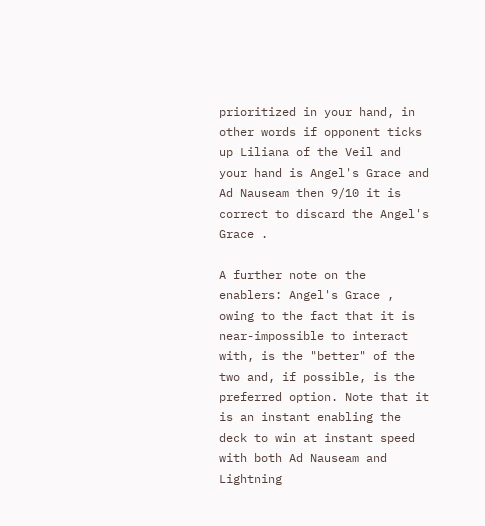prioritized in your hand, in other words if opponent ticks up Liliana of the Veil and your hand is Angel's Grace and Ad Nauseam then 9/10 it is correct to discard the Angel's Grace .

A further note on the enablers: Angel's Grace , owing to the fact that it is near-impossible to interact with, is the "better" of the two and, if possible, is the preferred option. Note that it is an instant enabling the deck to win at instant speed with both Ad Nauseam and Lightning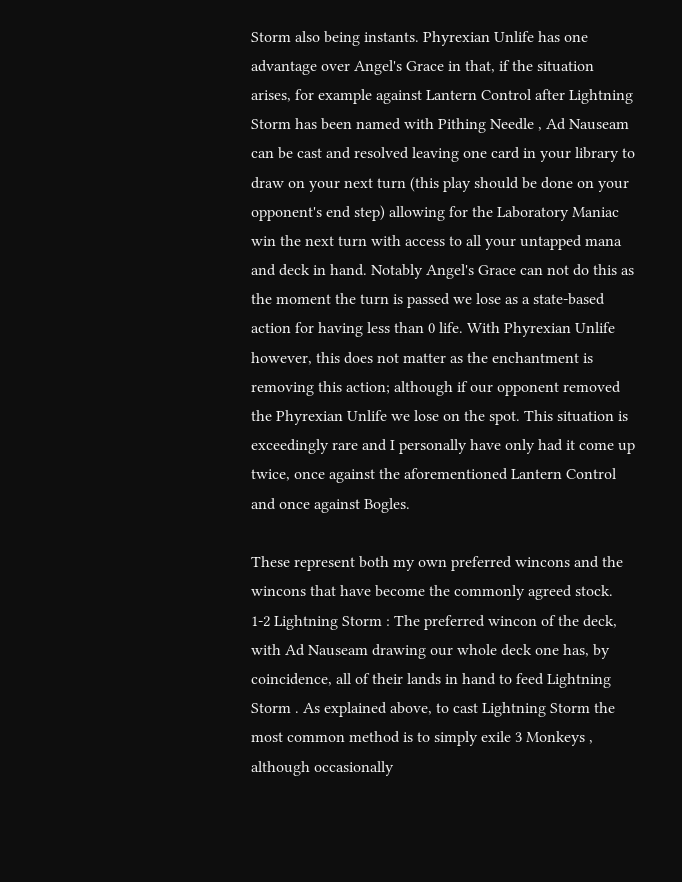Storm also being instants. Phyrexian Unlife has one advantage over Angel's Grace in that, if the situation arises, for example against Lantern Control after Lightning Storm has been named with Pithing Needle , Ad Nauseam can be cast and resolved leaving one card in your library to draw on your next turn (this play should be done on your opponent's end step) allowing for the Laboratory Maniac win the next turn with access to all your untapped mana and deck in hand. Notably Angel's Grace can not do this as the moment the turn is passed we lose as a state-based action for having less than 0 life. With Phyrexian Unlife however, this does not matter as the enchantment is removing this action; although if our opponent removed the Phyrexian Unlife we lose on the spot. This situation is exceedingly rare and I personally have only had it come up twice, once against the aforementioned Lantern Control and once against Bogles.

These represent both my own preferred wincons and the wincons that have become the commonly agreed stock. 1-2 Lightning Storm : The preferred wincon of the deck, with Ad Nauseam drawing our whole deck one has, by coincidence, all of their lands in hand to feed Lightning Storm . As explained above, to cast Lightning Storm the most common method is to simply exile 3 Monkeys , although occasionally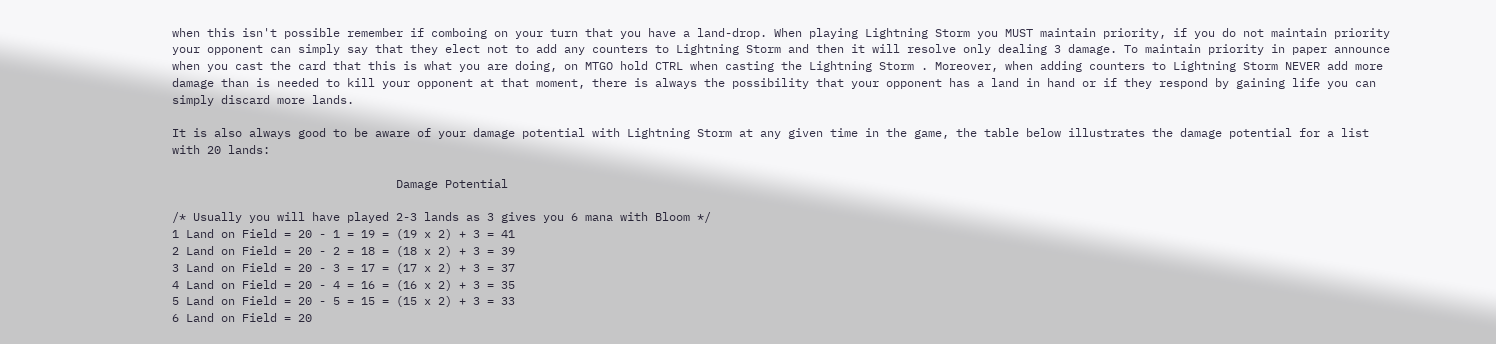when this isn't possible remember if comboing on your turn that you have a land-drop. When playing Lightning Storm you MUST maintain priority, if you do not maintain priority your opponent can simply say that they elect not to add any counters to Lightning Storm and then it will resolve only dealing 3 damage. To maintain priority in paper announce when you cast the card that this is what you are doing, on MTGO hold CTRL when casting the Lightning Storm . Moreover, when adding counters to Lightning Storm NEVER add more damage than is needed to kill your opponent at that moment, there is always the possibility that your opponent has a land in hand or if they respond by gaining life you can simply discard more lands.

It is also always good to be aware of your damage potential with Lightning Storm at any given time in the game, the table below illustrates the damage potential for a list with 20 lands:

                                Damage Potential

/* Usually you will have played 2-3 lands as 3 gives you 6 mana with Bloom */
1 Land on Field = 20 - 1 = 19 = (19 x 2) + 3 = 41
2 Land on Field = 20 - 2 = 18 = (18 x 2) + 3 = 39
3 Land on Field = 20 - 3 = 17 = (17 x 2) + 3 = 37
4 Land on Field = 20 - 4 = 16 = (16 x 2) + 3 = 35
5 Land on Field = 20 - 5 = 15 = (15 x 2) + 3 = 33
6 Land on Field = 20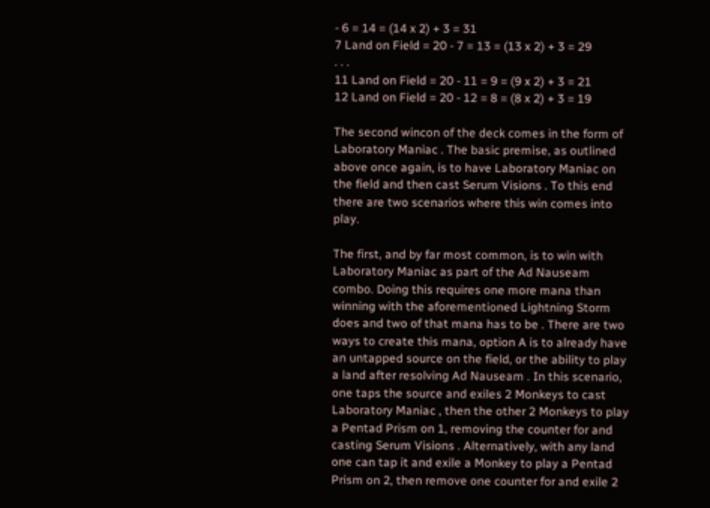- 6 = 14 = (14 x 2) + 3 = 31
7 Land on Field = 20 - 7 = 13 = (13 x 2) + 3 = 29
. . .
11 Land on Field = 20 - 11 = 9 = (9 x 2) + 3 = 21
12 Land on Field = 20 - 12 = 8 = (8 x 2) + 3 = 19

The second wincon of the deck comes in the form of Laboratory Maniac . The basic premise, as outlined above once again, is to have Laboratory Maniac on the field and then cast Serum Visions . To this end there are two scenarios where this win comes into play.

The first, and by far most common, is to win with Laboratory Maniac as part of the Ad Nauseam combo. Doing this requires one more mana than winning with the aforementioned Lightning Storm does and two of that mana has to be . There are two ways to create this mana, option A is to already have an untapped source on the field, or the ability to play a land after resolving Ad Nauseam . In this scenario, one taps the source and exiles 2 Monkeys to cast Laboratory Maniac , then the other 2 Monkeys to play a Pentad Prism on 1, removing the counter for and casting Serum Visions . Alternatively, with any land one can tap it and exile a Monkey to play a Pentad Prism on 2, then remove one counter for and exile 2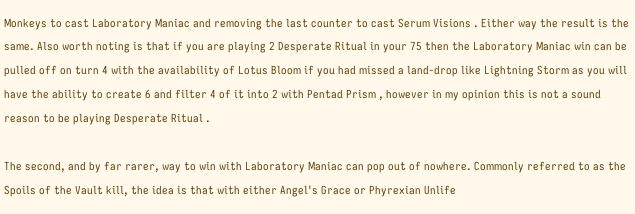Monkeys to cast Laboratory Maniac and removing the last counter to cast Serum Visions . Either way the result is the same. Also worth noting is that if you are playing 2 Desperate Ritual in your 75 then the Laboratory Maniac win can be pulled off on turn 4 with the availability of Lotus Bloom if you had missed a land-drop like Lightning Storm as you will have the ability to create 6 and filter 4 of it into 2 with Pentad Prism , however in my opinion this is not a sound reason to be playing Desperate Ritual .

The second, and by far rarer, way to win with Laboratory Maniac can pop out of nowhere. Commonly referred to as the Spoils of the Vault kill, the idea is that with either Angel's Grace or Phyrexian Unlife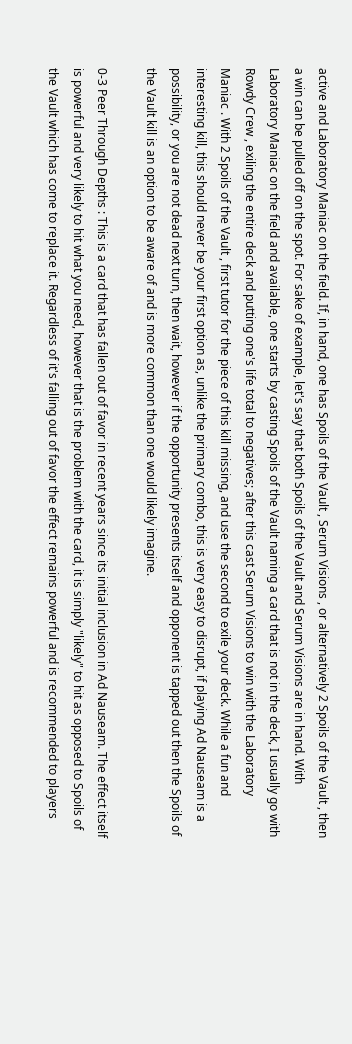active and Laboratory Maniac on the field. If, in hand, one has Spoils of the Vault , Serum Visions , or alternatively 2 Spoils of the Vault , then a win can be pulled off on the spot. For sake of example, let's say that both Spoils of the Vault and Serum Visions are in hand. With Laboratory Maniac on the field and available, one starts by casting Spoils of the Vault naming a card that is not in the deck, I usually go with Rowdy Crew , exiling the entire deck and putting one's life total to negatives; after this cast Serum Visions to win with the Laboratory Maniac . With 2 Spoils of the Vault , first tutor for the piece of this kill missing, and use the second to exile your deck. While a fun and interesting kill, this should never be your first option as, unlike the primary combo, this is very easy to disrupt, if playing Ad Nauseam is a possibility, or you are not dead next turn, then wait, however if the opportunity presents itself and opponent is tapped out then the Spoils of the Vault kill is an option to be aware of and is more common than one would likely imagine.

0-3 Peer Through Depths : This is a card that has fallen out of favor in recent years since its initial inclusion in Ad Nauseam. The effect itself is powerful and very likely to hit what you need, however that is the problem with the card, it is simply "likely" to hit as opposed to Spoils of the Vault which has come to replace it. Regardless of it's falling out of favor the effect remains powerful and is recommended to players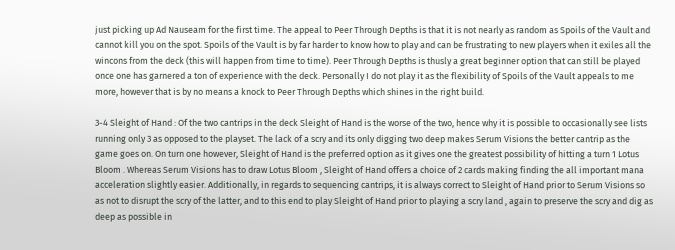just picking up Ad Nauseam for the first time. The appeal to Peer Through Depths is that it is not nearly as random as Spoils of the Vault and cannot kill you on the spot. Spoils of the Vault is by far harder to know how to play and can be frustrating to new players when it exiles all the wincons from the deck (this will happen from time to time). Peer Through Depths is thusly a great beginner option that can still be played once one has garnered a ton of experience with the deck. Personally I do not play it as the flexibility of Spoils of the Vault appeals to me more, however that is by no means a knock to Peer Through Depths which shines in the right build.

3-4 Sleight of Hand : Of the two cantrips in the deck Sleight of Hand is the worse of the two, hence why it is possible to occasionally see lists running only 3 as opposed to the playset. The lack of a scry and its only digging two deep makes Serum Visions the better cantrip as the game goes on. On turn one however, Sleight of Hand is the preferred option as it gives one the greatest possibility of hitting a turn 1 Lotus Bloom . Whereas Serum Visions has to draw Lotus Bloom , Sleight of Hand offers a choice of 2 cards making finding the all important mana acceleration slightly easier. Additionally, in regards to sequencing cantrips, it is always correct to Sleight of Hand prior to Serum Visions so as not to disrupt the scry of the latter, and to this end to play Sleight of Hand prior to playing a scry land , again to preserve the scry and dig as deep as possible in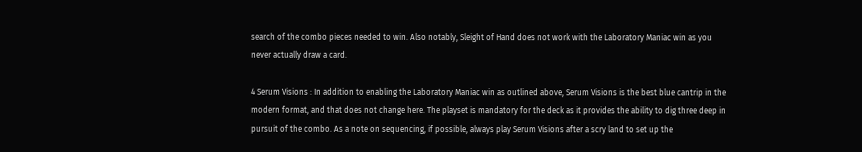search of the combo pieces needed to win. Also notably, Sleight of Hand does not work with the Laboratory Maniac win as you never actually draw a card.

4 Serum Visions : In addition to enabling the Laboratory Maniac win as outlined above, Serum Visions is the best blue cantrip in the modern format, and that does not change here. The playset is mandatory for the deck as it provides the ability to dig three deep in pursuit of the combo. As a note on sequencing, if possible, always play Serum Visions after a scry land to set up the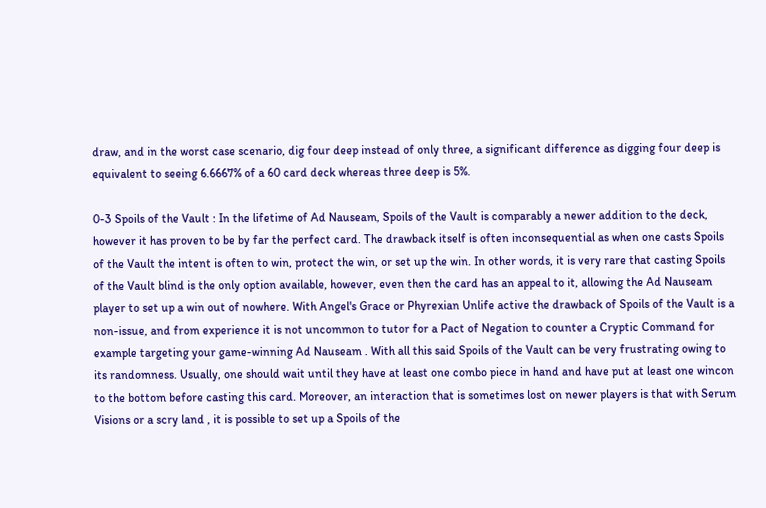draw, and in the worst case scenario, dig four deep instead of only three, a significant difference as digging four deep is equivalent to seeing 6.6667% of a 60 card deck whereas three deep is 5%.

0-3 Spoils of the Vault : In the lifetime of Ad Nauseam, Spoils of the Vault is comparably a newer addition to the deck, however it has proven to be by far the perfect card. The drawback itself is often inconsequential as when one casts Spoils of the Vault the intent is often to win, protect the win, or set up the win. In other words, it is very rare that casting Spoils of the Vault blind is the only option available, however, even then the card has an appeal to it, allowing the Ad Nauseam player to set up a win out of nowhere. With Angel's Grace or Phyrexian Unlife active the drawback of Spoils of the Vault is a non-issue, and from experience it is not uncommon to tutor for a Pact of Negation to counter a Cryptic Command for example targeting your game-winning Ad Nauseam . With all this said Spoils of the Vault can be very frustrating owing to its randomness. Usually, one should wait until they have at least one combo piece in hand and have put at least one wincon to the bottom before casting this card. Moreover, an interaction that is sometimes lost on newer players is that with Serum Visions or a scry land , it is possible to set up a Spoils of the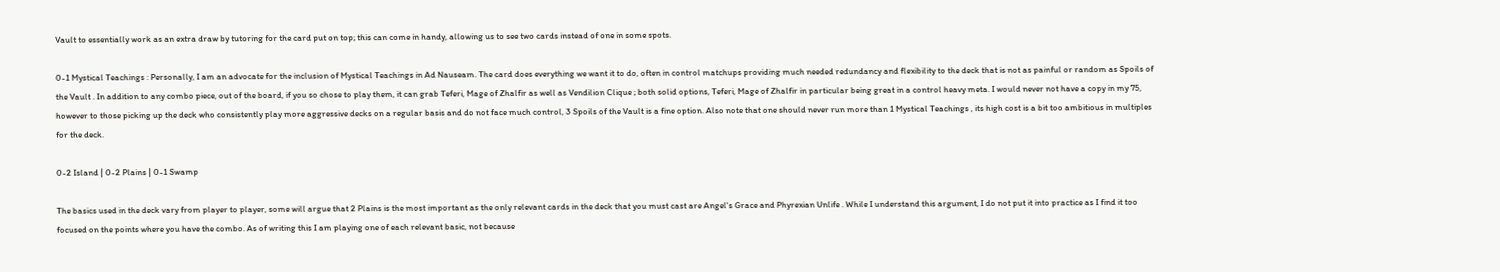Vault to essentially work as an extra draw by tutoring for the card put on top; this can come in handy, allowing us to see two cards instead of one in some spots.

0-1 Mystical Teachings : Personally, I am an advocate for the inclusion of Mystical Teachings in Ad Nauseam. The card does everything we want it to do, often in control matchups providing much needed redundancy and flexibility to the deck that is not as painful or random as Spoils of the Vault . In addition to any combo piece, out of the board, if you so chose to play them, it can grab Teferi, Mage of Zhalfir as well as Vendilion Clique ; both solid options, Teferi, Mage of Zhalfir in particular being great in a control heavy meta. I would never not have a copy in my 75, however to those picking up the deck who consistently play more aggressive decks on a regular basis and do not face much control, 3 Spoils of the Vault is a fine option. Also note that one should never run more than 1 Mystical Teachings , its high cost is a bit too ambitious in multiples for the deck.

0-2 Island | 0-2 Plains | 0-1 Swamp

The basics used in the deck vary from player to player, some will argue that 2 Plains is the most important as the only relevant cards in the deck that you must cast are Angel's Grace and Phyrexian Unlife . While I understand this argument, I do not put it into practice as I find it too focused on the points where you have the combo. As of writing this I am playing one of each relevant basic, not because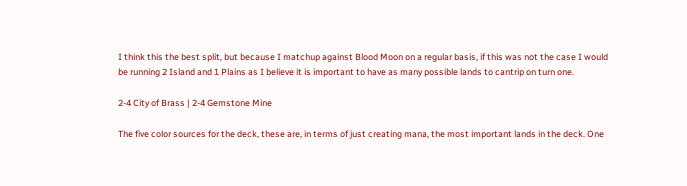I think this the best split, but because I matchup against Blood Moon on a regular basis, if this was not the case I would be running 2 Island and 1 Plains as I believe it is important to have as many possible lands to cantrip on turn one.

2-4 City of Brass | 2-4 Gemstone Mine

The five color sources for the deck, these are, in terms of just creating mana, the most important lands in the deck. One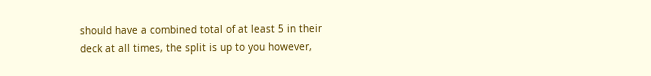should have a combined total of at least 5 in their deck at all times, the split is up to you however,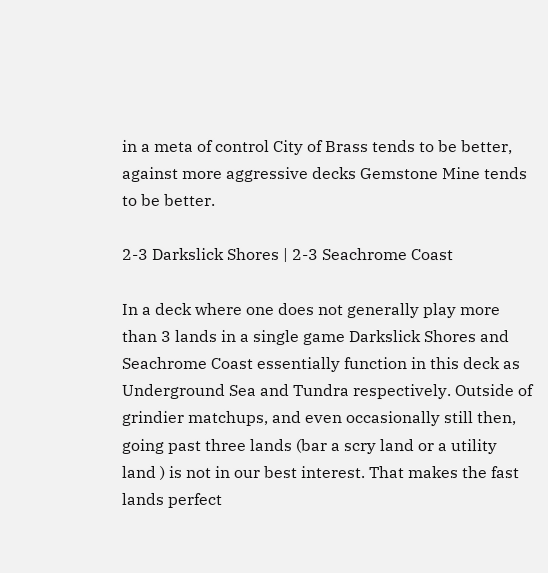in a meta of control City of Brass tends to be better, against more aggressive decks Gemstone Mine tends to be better.

2-3 Darkslick Shores | 2-3 Seachrome Coast

In a deck where one does not generally play more than 3 lands in a single game Darkslick Shores and Seachrome Coast essentially function in this deck as Underground Sea and Tundra respectively. Outside of grindier matchups, and even occasionally still then, going past three lands (bar a scry land or a utility land ) is not in our best interest. That makes the fast lands perfect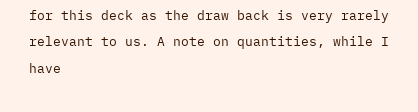for this deck as the draw back is very rarely relevant to us. A note on quantities, while I have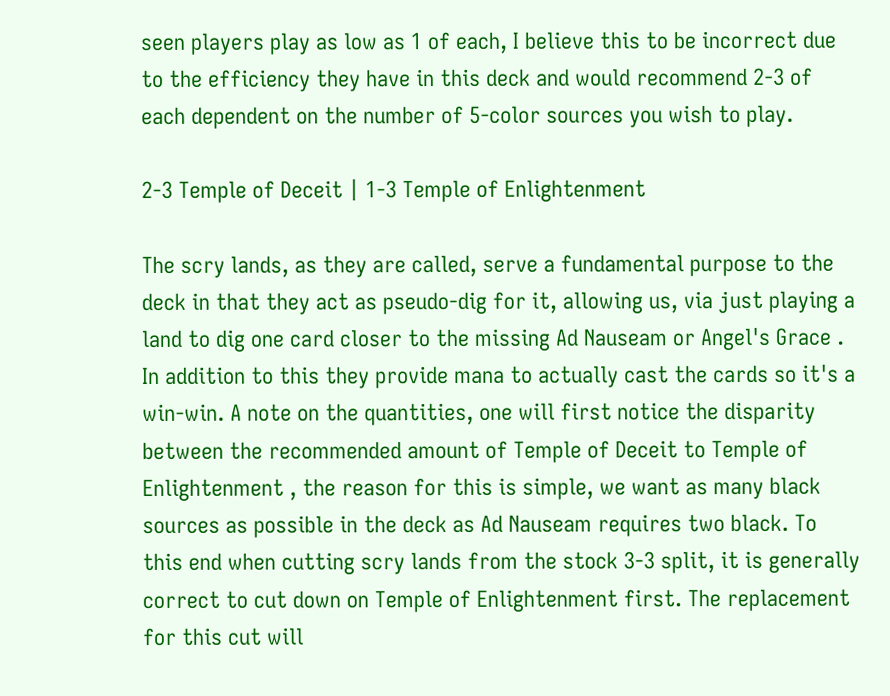seen players play as low as 1 of each, I believe this to be incorrect due to the efficiency they have in this deck and would recommend 2-3 of each dependent on the number of 5-color sources you wish to play.

2-3 Temple of Deceit | 1-3 Temple of Enlightenment

The scry lands, as they are called, serve a fundamental purpose to the deck in that they act as pseudo-dig for it, allowing us, via just playing a land to dig one card closer to the missing Ad Nauseam or Angel's Grace . In addition to this they provide mana to actually cast the cards so it's a win-win. A note on the quantities, one will first notice the disparity between the recommended amount of Temple of Deceit to Temple of Enlightenment , the reason for this is simple, we want as many black sources as possible in the deck as Ad Nauseam requires two black. To this end when cutting scry lands from the stock 3-3 split, it is generally correct to cut down on Temple of Enlightenment first. The replacement for this cut will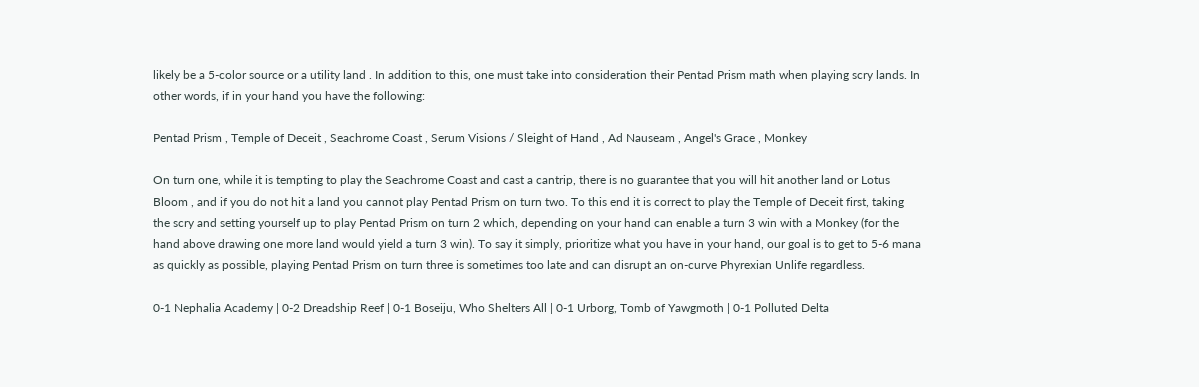likely be a 5-color source or a utility land . In addition to this, one must take into consideration their Pentad Prism math when playing scry lands. In other words, if in your hand you have the following:

Pentad Prism , Temple of Deceit , Seachrome Coast , Serum Visions / Sleight of Hand , Ad Nauseam , Angel's Grace , Monkey

On turn one, while it is tempting to play the Seachrome Coast and cast a cantrip, there is no guarantee that you will hit another land or Lotus Bloom , and if you do not hit a land you cannot play Pentad Prism on turn two. To this end it is correct to play the Temple of Deceit first, taking the scry and setting yourself up to play Pentad Prism on turn 2 which, depending on your hand can enable a turn 3 win with a Monkey (for the hand above drawing one more land would yield a turn 3 win). To say it simply, prioritize what you have in your hand, our goal is to get to 5-6 mana as quickly as possible, playing Pentad Prism on turn three is sometimes too late and can disrupt an on-curve Phyrexian Unlife regardless.

0-1 Nephalia Academy | 0-2 Dreadship Reef | 0-1 Boseiju, Who Shelters All | 0-1 Urborg, Tomb of Yawgmoth | 0-1 Polluted Delta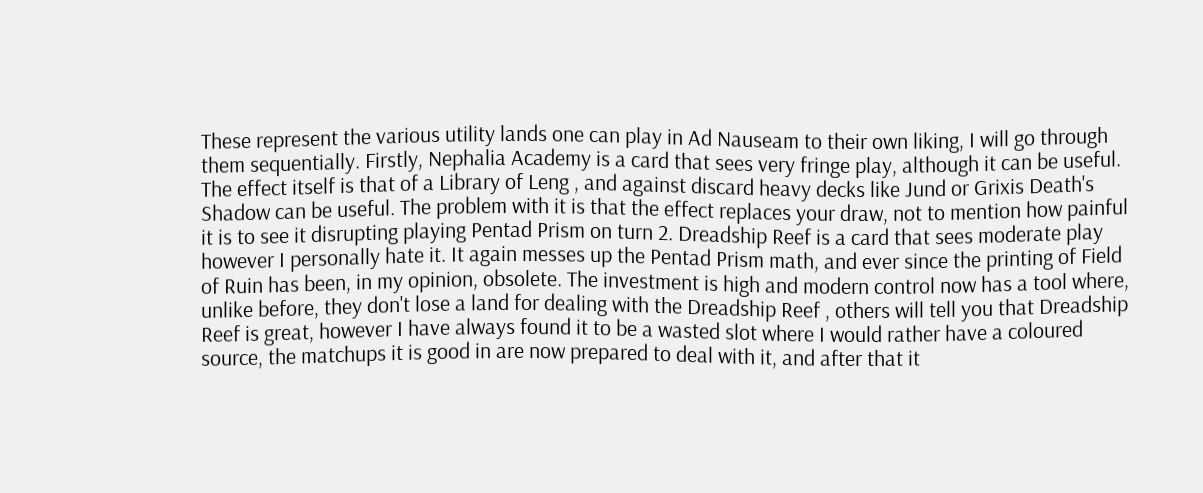These represent the various utility lands one can play in Ad Nauseam to their own liking, I will go through them sequentially. Firstly, Nephalia Academy is a card that sees very fringe play, although it can be useful. The effect itself is that of a Library of Leng , and against discard heavy decks like Jund or Grixis Death's Shadow can be useful. The problem with it is that the effect replaces your draw, not to mention how painful it is to see it disrupting playing Pentad Prism on turn 2. Dreadship Reef is a card that sees moderate play however I personally hate it. It again messes up the Pentad Prism math, and ever since the printing of Field of Ruin has been, in my opinion, obsolete. The investment is high and modern control now has a tool where, unlike before, they don't lose a land for dealing with the Dreadship Reef , others will tell you that Dreadship Reef is great, however I have always found it to be a wasted slot where I would rather have a coloured source, the matchups it is good in are now prepared to deal with it, and after that it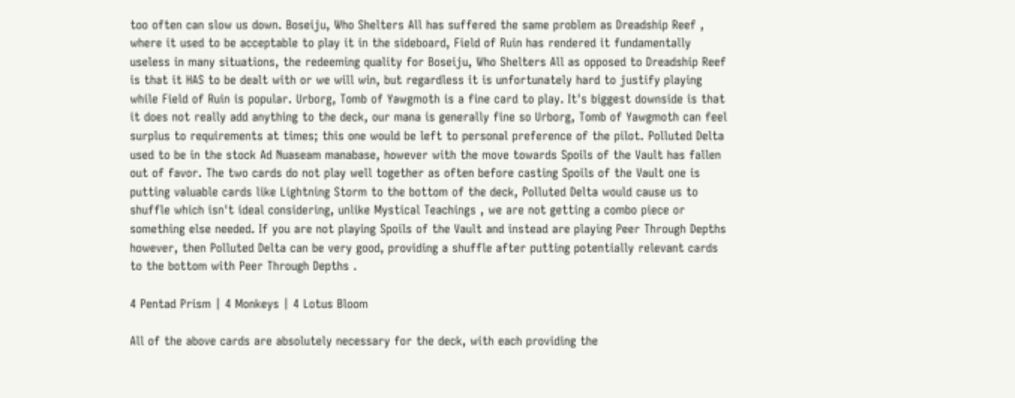too often can slow us down. Boseiju, Who Shelters All has suffered the same problem as Dreadship Reef , where it used to be acceptable to play it in the sideboard, Field of Ruin has rendered it fundamentally useless in many situations, the redeeming quality for Boseiju, Who Shelters All as opposed to Dreadship Reef is that it HAS to be dealt with or we will win, but regardless it is unfortunately hard to justify playing while Field of Ruin is popular. Urborg, Tomb of Yawgmoth is a fine card to play. It's biggest downside is that it does not really add anything to the deck, our mana is generally fine so Urborg, Tomb of Yawgmoth can feel surplus to requirements at times; this one would be left to personal preference of the pilot. Polluted Delta used to be in the stock Ad Nuaseam manabase, however with the move towards Spoils of the Vault has fallen out of favor. The two cards do not play well together as often before casting Spoils of the Vault one is putting valuable cards like Lightning Storm to the bottom of the deck, Polluted Delta would cause us to shuffle which isn't ideal considering, unlike Mystical Teachings , we are not getting a combo piece or something else needed. If you are not playing Spoils of the Vault and instead are playing Peer Through Depths however, then Polluted Delta can be very good, providing a shuffle after putting potentially relevant cards to the bottom with Peer Through Depths .

4 Pentad Prism | 4 Monkeys | 4 Lotus Bloom

All of the above cards are absolutely necessary for the deck, with each providing the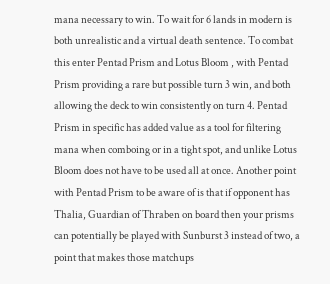mana necessary to win. To wait for 6 lands in modern is both unrealistic and a virtual death sentence. To combat this enter Pentad Prism and Lotus Bloom , with Pentad Prism providing a rare but possible turn 3 win, and both allowing the deck to win consistently on turn 4. Pentad Prism in specific has added value as a tool for filtering mana when comboing or in a tight spot, and unlike Lotus Bloom does not have to be used all at once. Another point with Pentad Prism to be aware of is that if opponent has Thalia, Guardian of Thraben on board then your prisms can potentially be played with Sunburst 3 instead of two, a point that makes those matchups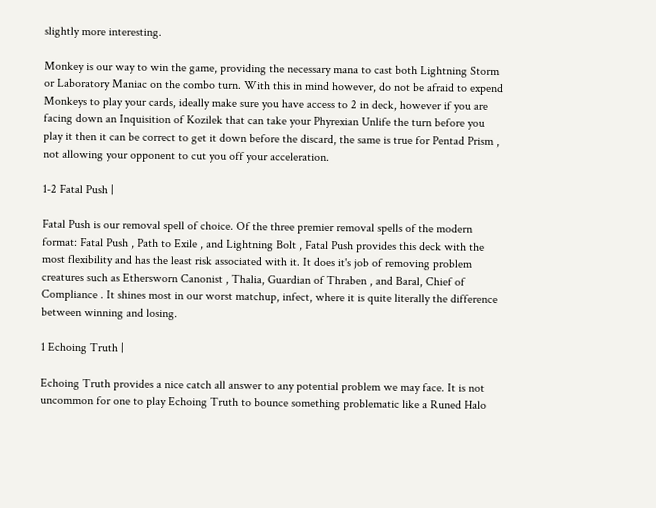slightly more interesting.

Monkey is our way to win the game, providing the necessary mana to cast both Lightning Storm or Laboratory Maniac on the combo turn. With this in mind however, do not be afraid to expend Monkeys to play your cards, ideally make sure you have access to 2 in deck, however if you are facing down an Inquisition of Kozilek that can take your Phyrexian Unlife the turn before you play it then it can be correct to get it down before the discard, the same is true for Pentad Prism , not allowing your opponent to cut you off your acceleration.

1-2 Fatal Push |

Fatal Push is our removal spell of choice. Of the three premier removal spells of the modern format: Fatal Push , Path to Exile , and Lightning Bolt , Fatal Push provides this deck with the most flexibility and has the least risk associated with it. It does it's job of removing problem creatures such as Ethersworn Canonist , Thalia, Guardian of Thraben , and Baral, Chief of Compliance . It shines most in our worst matchup, infect, where it is quite literally the difference between winning and losing.

1 Echoing Truth |

Echoing Truth provides a nice catch all answer to any potential problem we may face. It is not uncommon for one to play Echoing Truth to bounce something problematic like a Runed Halo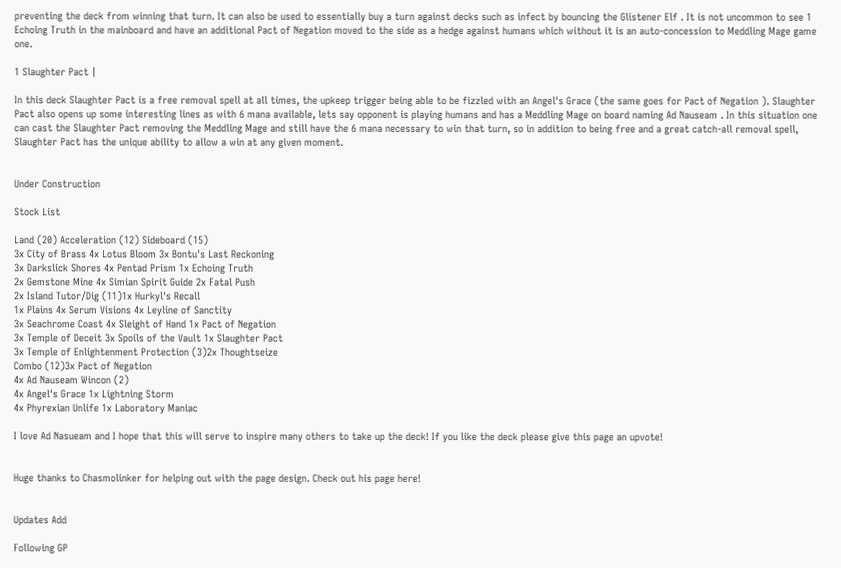preventing the deck from winning that turn. It can also be used to essentially buy a turn against decks such as infect by bouncing the Glistener Elf . It is not uncommon to see 1 Echoing Truth in the mainboard and have an additional Pact of Negation moved to the side as a hedge against humans which without it is an auto-concession to Meddling Mage game one.

1 Slaughter Pact |

In this deck Slaughter Pact is a free removal spell at all times, the upkeep trigger being able to be fizzled with an Angel's Grace (the same goes for Pact of Negation ). Slaughter Pact also opens up some interesting lines as with 6 mana available, lets say opponent is playing humans and has a Meddling Mage on board naming Ad Nauseam . In this situation one can cast the Slaughter Pact removing the Meddling Mage and still have the 6 mana necessary to win that turn, so in addition to being free and a great catch-all removal spell, Slaughter Pact has the unique ability to allow a win at any given moment.


Under Construction

Stock List

Land (20) Acceleration (12) Sideboard (15)
3x City of Brass 4x Lotus Bloom 3x Bontu's Last Reckoning
3x Darkslick Shores 4x Pentad Prism 1x Echoing Truth
2x Gemstone Mine 4x Simian Spirit Guide 2x Fatal Push
2x Island Tutor/Dig (11)1x Hurkyl's Recall
1x Plains 4x Serum Visions 4x Leyline of Sanctity
3x Seachrome Coast 4x Sleight of Hand 1x Pact of Negation
3x Temple of Deceit 3x Spoils of the Vault 1x Slaughter Pact
3x Temple of Enlightenment Protection (3)2x Thoughtseize
Combo (12)3x Pact of Negation
4x Ad Nauseam Wincon (2)
4x Angel's Grace 1x Lightning Storm
4x Phyrexian Unlife 1x Laboratory Maniac

I love Ad Nasueam and I hope that this will serve to inspire many others to take up the deck! If you like the deck please give this page an upvote!


Huge thanks to Chasmolinker for helping out with the page design. Check out his page here!


Updates Add

Following GP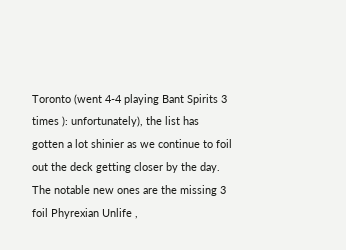Toronto (went 4-4 playing Bant Spirits 3 times ): unfortunately), the list has gotten a lot shinier as we continue to foil out the deck getting closer by the day. The notable new ones are the missing 3 foil Phyrexian Unlife ,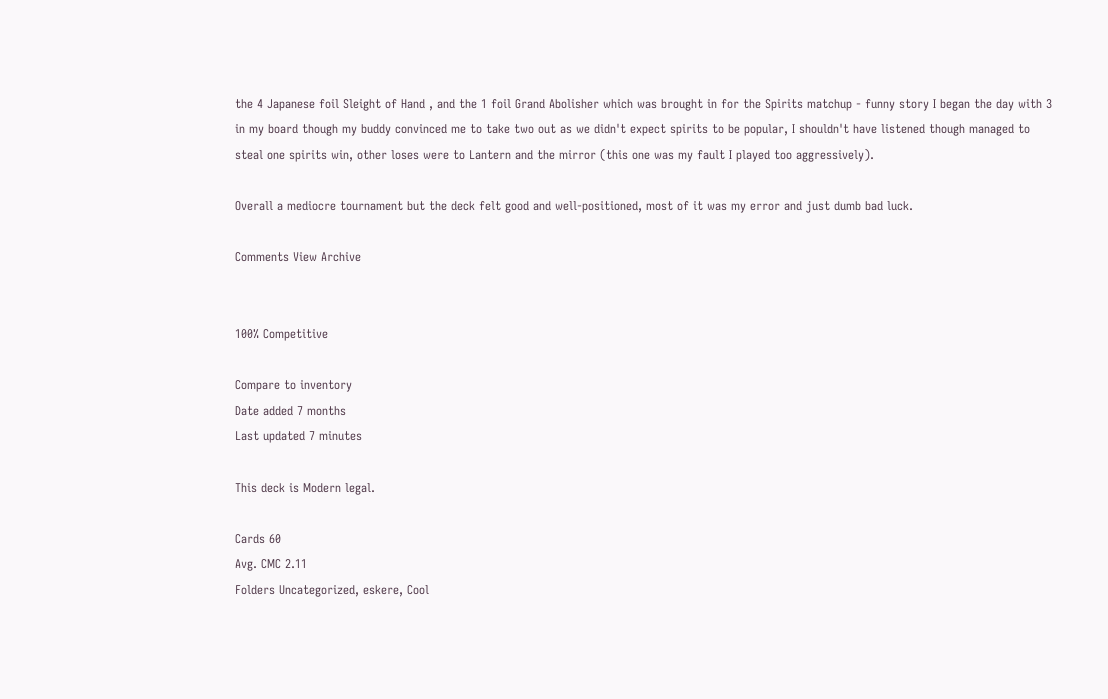the 4 Japanese foil Sleight of Hand , and the 1 foil Grand Abolisher which was brought in for the Spirits matchup - funny story I began the day with 3 in my board though my buddy convinced me to take two out as we didn't expect spirits to be popular, I shouldn't have listened though managed to steal one spirits win, other loses were to Lantern and the mirror (this one was my fault I played too aggressively).

Overall a mediocre tournament but the deck felt good and well-positioned, most of it was my error and just dumb bad luck.

Comments View Archive


100% Competitive

Compare to inventory
Date added 7 months
Last updated 7 minutes

This deck is Modern legal.

Cards 60
Avg. CMC 2.11
Folders Uncategorized, eskere, Cool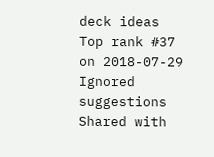deck ideas
Top rank #37 on 2018-07-29
Ignored suggestions
Shared with